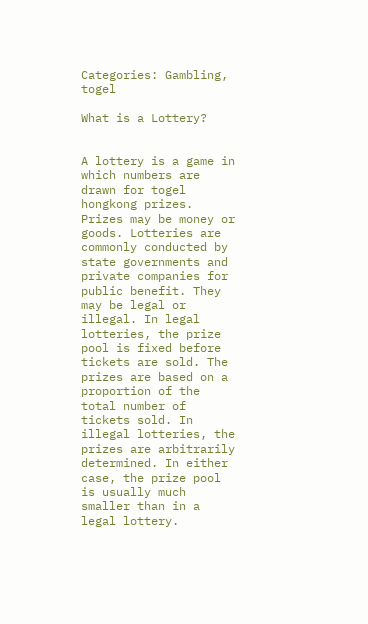Categories: Gambling, togel

What is a Lottery?


A lottery is a game in which numbers are drawn for togel hongkong prizes. Prizes may be money or goods. Lotteries are commonly conducted by state governments and private companies for public benefit. They may be legal or illegal. In legal lotteries, the prize pool is fixed before tickets are sold. The prizes are based on a proportion of the total number of tickets sold. In illegal lotteries, the prizes are arbitrarily determined. In either case, the prize pool is usually much smaller than in a legal lottery.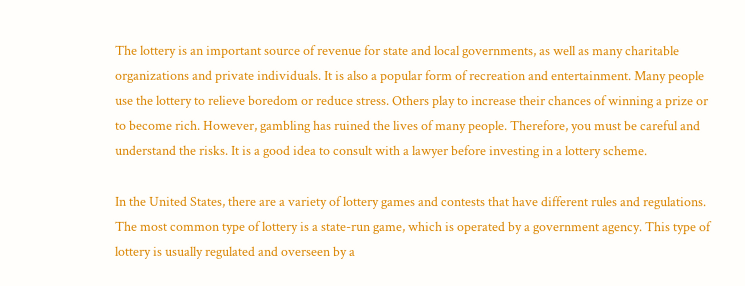The lottery is an important source of revenue for state and local governments, as well as many charitable organizations and private individuals. It is also a popular form of recreation and entertainment. Many people use the lottery to relieve boredom or reduce stress. Others play to increase their chances of winning a prize or to become rich. However, gambling has ruined the lives of many people. Therefore, you must be careful and understand the risks. It is a good idea to consult with a lawyer before investing in a lottery scheme.

In the United States, there are a variety of lottery games and contests that have different rules and regulations. The most common type of lottery is a state-run game, which is operated by a government agency. This type of lottery is usually regulated and overseen by a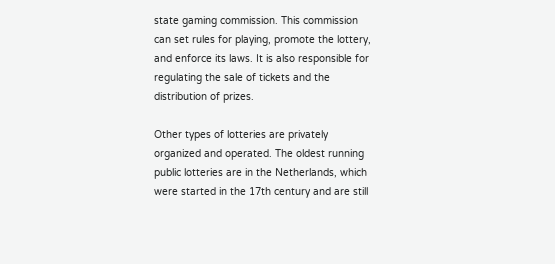state gaming commission. This commission can set rules for playing, promote the lottery, and enforce its laws. It is also responsible for regulating the sale of tickets and the distribution of prizes.

Other types of lotteries are privately organized and operated. The oldest running public lotteries are in the Netherlands, which were started in the 17th century and are still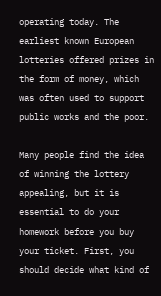operating today. The earliest known European lotteries offered prizes in the form of money, which was often used to support public works and the poor.

Many people find the idea of winning the lottery appealing, but it is essential to do your homework before you buy your ticket. First, you should decide what kind of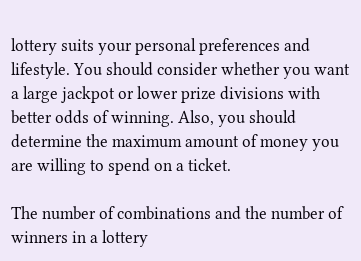lottery suits your personal preferences and lifestyle. You should consider whether you want a large jackpot or lower prize divisions with better odds of winning. Also, you should determine the maximum amount of money you are willing to spend on a ticket.

The number of combinations and the number of winners in a lottery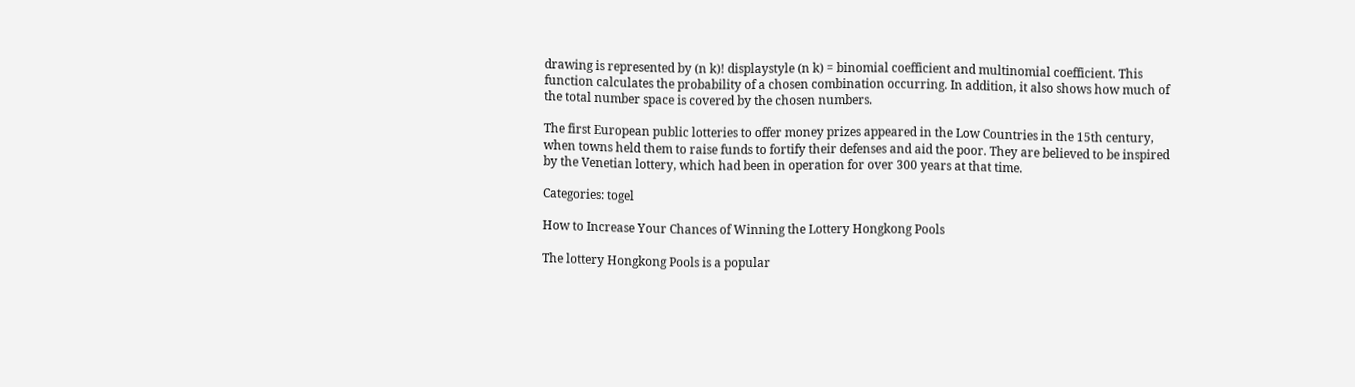drawing is represented by (n k)! displaystyle (n k) = binomial coefficient and multinomial coefficient. This function calculates the probability of a chosen combination occurring. In addition, it also shows how much of the total number space is covered by the chosen numbers.

The first European public lotteries to offer money prizes appeared in the Low Countries in the 15th century, when towns held them to raise funds to fortify their defenses and aid the poor. They are believed to be inspired by the Venetian lottery, which had been in operation for over 300 years at that time.

Categories: togel

How to Increase Your Chances of Winning the Lottery Hongkong Pools

The lottery Hongkong Pools is a popular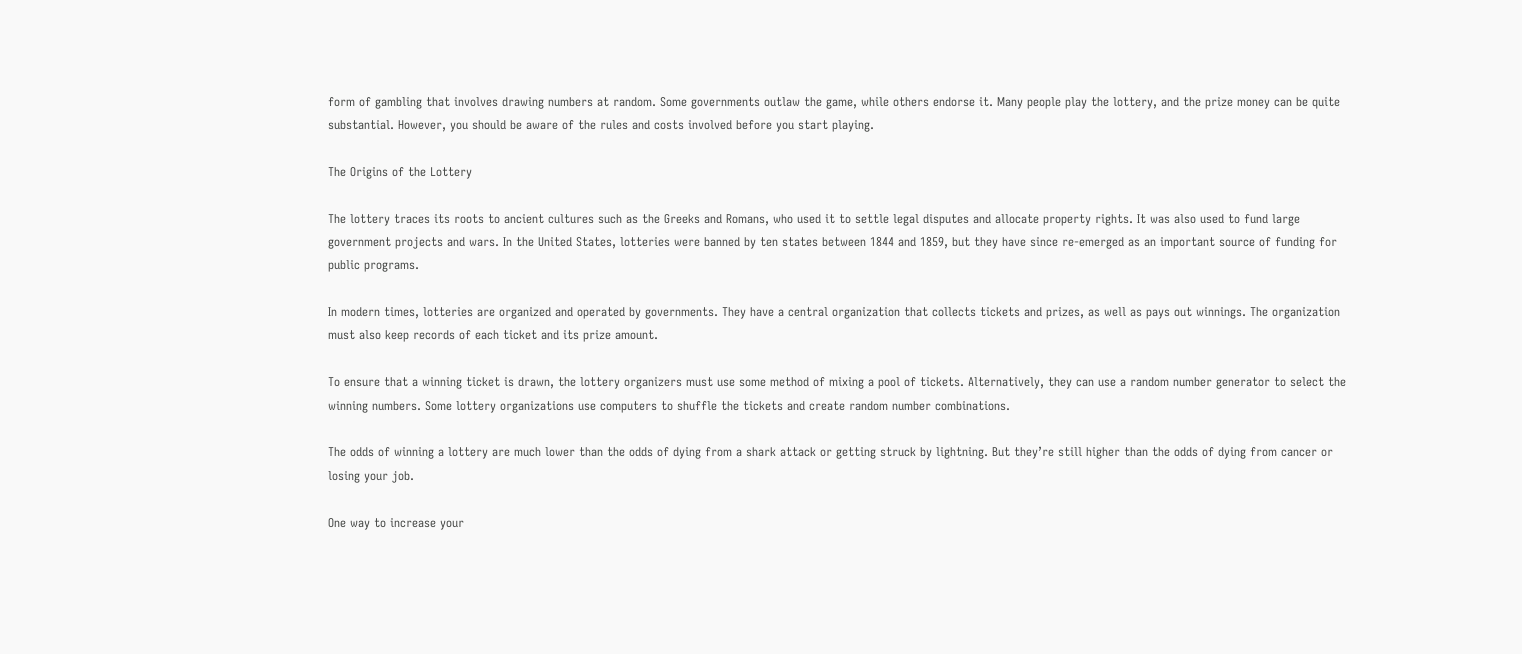form of gambling that involves drawing numbers at random. Some governments outlaw the game, while others endorse it. Many people play the lottery, and the prize money can be quite substantial. However, you should be aware of the rules and costs involved before you start playing.

The Origins of the Lottery

The lottery traces its roots to ancient cultures such as the Greeks and Romans, who used it to settle legal disputes and allocate property rights. It was also used to fund large government projects and wars. In the United States, lotteries were banned by ten states between 1844 and 1859, but they have since re-emerged as an important source of funding for public programs.

In modern times, lotteries are organized and operated by governments. They have a central organization that collects tickets and prizes, as well as pays out winnings. The organization must also keep records of each ticket and its prize amount.

To ensure that a winning ticket is drawn, the lottery organizers must use some method of mixing a pool of tickets. Alternatively, they can use a random number generator to select the winning numbers. Some lottery organizations use computers to shuffle the tickets and create random number combinations.

The odds of winning a lottery are much lower than the odds of dying from a shark attack or getting struck by lightning. But they’re still higher than the odds of dying from cancer or losing your job.

One way to increase your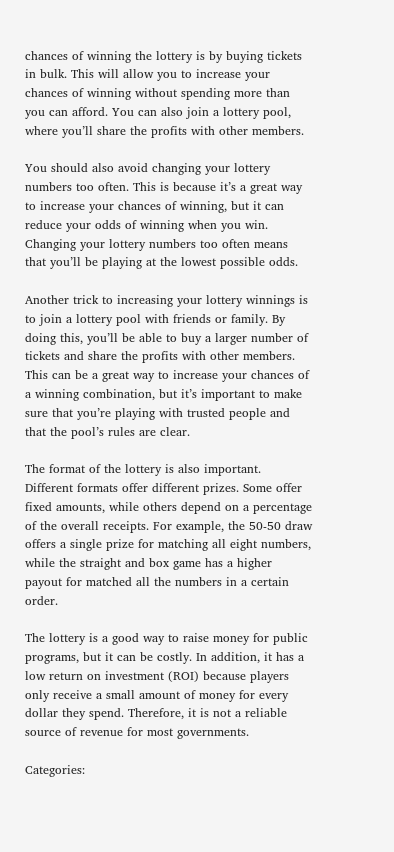chances of winning the lottery is by buying tickets in bulk. This will allow you to increase your chances of winning without spending more than you can afford. You can also join a lottery pool, where you’ll share the profits with other members.

You should also avoid changing your lottery numbers too often. This is because it’s a great way to increase your chances of winning, but it can reduce your odds of winning when you win. Changing your lottery numbers too often means that you’ll be playing at the lowest possible odds.

Another trick to increasing your lottery winnings is to join a lottery pool with friends or family. By doing this, you’ll be able to buy a larger number of tickets and share the profits with other members. This can be a great way to increase your chances of a winning combination, but it’s important to make sure that you’re playing with trusted people and that the pool’s rules are clear.

The format of the lottery is also important. Different formats offer different prizes. Some offer fixed amounts, while others depend on a percentage of the overall receipts. For example, the 50-50 draw offers a single prize for matching all eight numbers, while the straight and box game has a higher payout for matched all the numbers in a certain order.

The lottery is a good way to raise money for public programs, but it can be costly. In addition, it has a low return on investment (ROI) because players only receive a small amount of money for every dollar they spend. Therefore, it is not a reliable source of revenue for most governments.

Categories: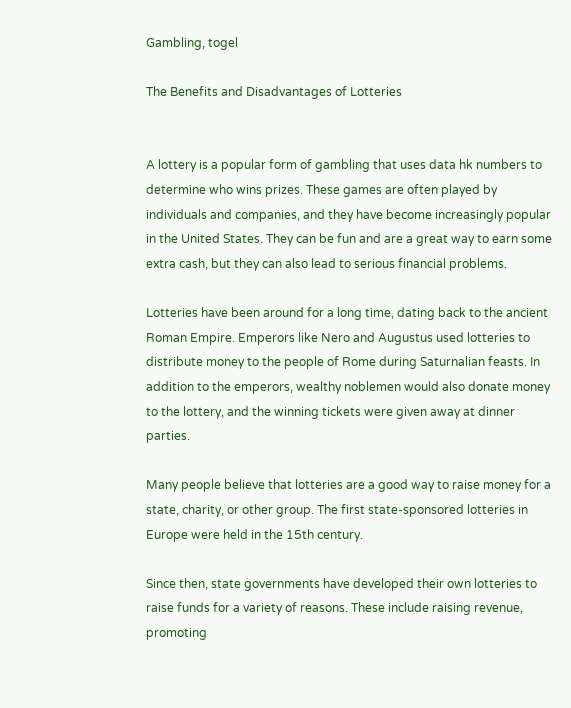Gambling, togel

The Benefits and Disadvantages of Lotteries


A lottery is a popular form of gambling that uses data hk numbers to determine who wins prizes. These games are often played by individuals and companies, and they have become increasingly popular in the United States. They can be fun and are a great way to earn some extra cash, but they can also lead to serious financial problems.

Lotteries have been around for a long time, dating back to the ancient Roman Empire. Emperors like Nero and Augustus used lotteries to distribute money to the people of Rome during Saturnalian feasts. In addition to the emperors, wealthy noblemen would also donate money to the lottery, and the winning tickets were given away at dinner parties.

Many people believe that lotteries are a good way to raise money for a state, charity, or other group. The first state-sponsored lotteries in Europe were held in the 15th century.

Since then, state governments have developed their own lotteries to raise funds for a variety of reasons. These include raising revenue, promoting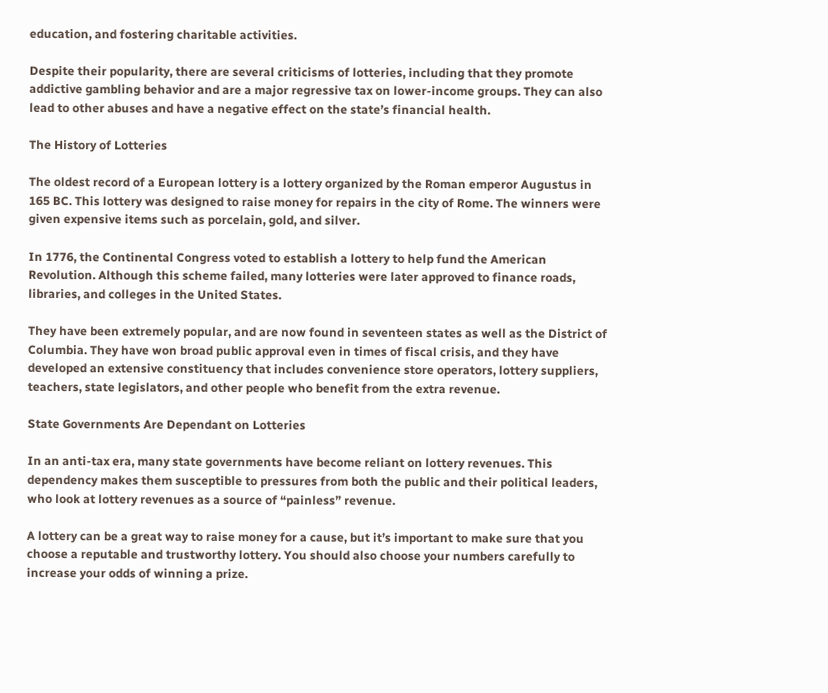education, and fostering charitable activities.

Despite their popularity, there are several criticisms of lotteries, including that they promote addictive gambling behavior and are a major regressive tax on lower-income groups. They can also lead to other abuses and have a negative effect on the state’s financial health.

The History of Lotteries

The oldest record of a European lottery is a lottery organized by the Roman emperor Augustus in 165 BC. This lottery was designed to raise money for repairs in the city of Rome. The winners were given expensive items such as porcelain, gold, and silver.

In 1776, the Continental Congress voted to establish a lottery to help fund the American Revolution. Although this scheme failed, many lotteries were later approved to finance roads, libraries, and colleges in the United States.

They have been extremely popular, and are now found in seventeen states as well as the District of Columbia. They have won broad public approval even in times of fiscal crisis, and they have developed an extensive constituency that includes convenience store operators, lottery suppliers, teachers, state legislators, and other people who benefit from the extra revenue.

State Governments Are Dependant on Lotteries

In an anti-tax era, many state governments have become reliant on lottery revenues. This dependency makes them susceptible to pressures from both the public and their political leaders, who look at lottery revenues as a source of “painless” revenue.

A lottery can be a great way to raise money for a cause, but it’s important to make sure that you choose a reputable and trustworthy lottery. You should also choose your numbers carefully to increase your odds of winning a prize.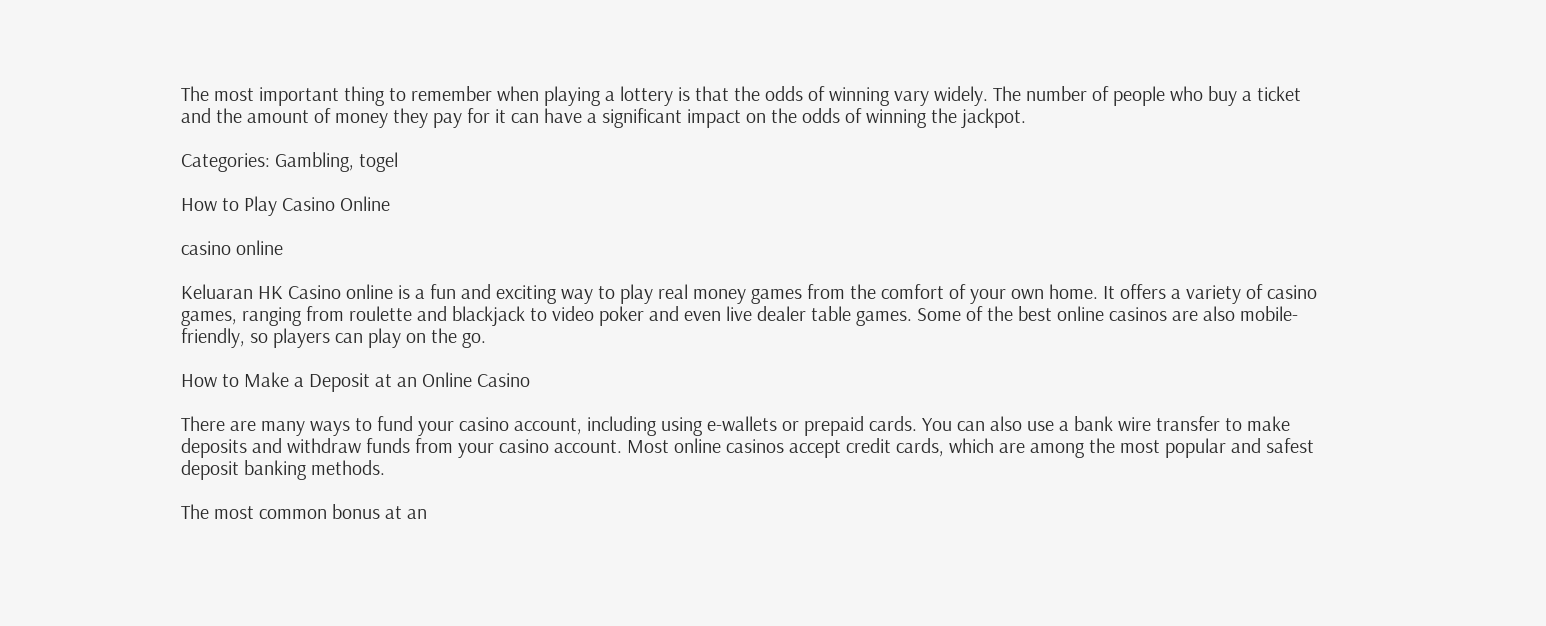The most important thing to remember when playing a lottery is that the odds of winning vary widely. The number of people who buy a ticket and the amount of money they pay for it can have a significant impact on the odds of winning the jackpot.

Categories: Gambling, togel

How to Play Casino Online

casino online

Keluaran HK Casino online is a fun and exciting way to play real money games from the comfort of your own home. It offers a variety of casino games, ranging from roulette and blackjack to video poker and even live dealer table games. Some of the best online casinos are also mobile-friendly, so players can play on the go.

How to Make a Deposit at an Online Casino

There are many ways to fund your casino account, including using e-wallets or prepaid cards. You can also use a bank wire transfer to make deposits and withdraw funds from your casino account. Most online casinos accept credit cards, which are among the most popular and safest deposit banking methods.

The most common bonus at an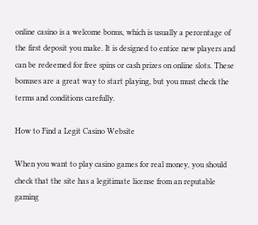online casino is a welcome bonus, which is usually a percentage of the first deposit you make. It is designed to entice new players and can be redeemed for free spins or cash prizes on online slots. These bonuses are a great way to start playing, but you must check the terms and conditions carefully.

How to Find a Legit Casino Website

When you want to play casino games for real money, you should check that the site has a legitimate license from an reputable gaming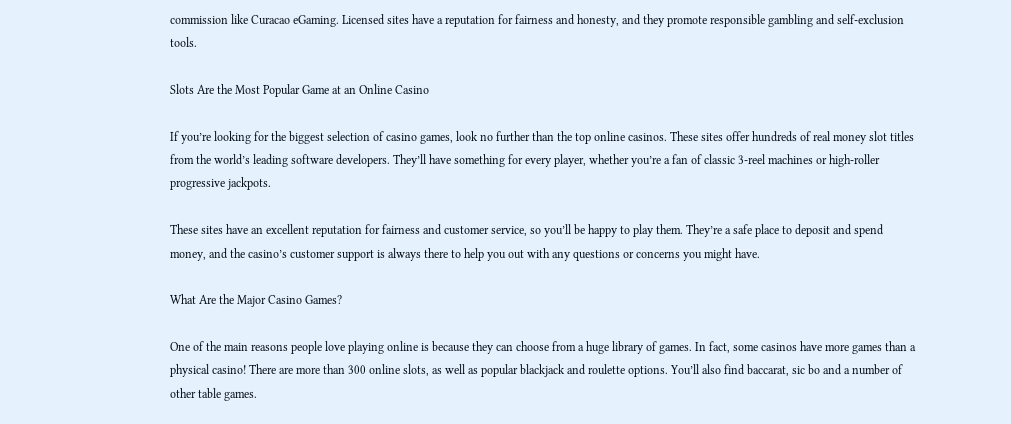commission like Curacao eGaming. Licensed sites have a reputation for fairness and honesty, and they promote responsible gambling and self-exclusion tools.

Slots Are the Most Popular Game at an Online Casino

If you’re looking for the biggest selection of casino games, look no further than the top online casinos. These sites offer hundreds of real money slot titles from the world’s leading software developers. They’ll have something for every player, whether you’re a fan of classic 3-reel machines or high-roller progressive jackpots.

These sites have an excellent reputation for fairness and customer service, so you’ll be happy to play them. They’re a safe place to deposit and spend money, and the casino’s customer support is always there to help you out with any questions or concerns you might have.

What Are the Major Casino Games?

One of the main reasons people love playing online is because they can choose from a huge library of games. In fact, some casinos have more games than a physical casino! There are more than 300 online slots, as well as popular blackjack and roulette options. You’ll also find baccarat, sic bo and a number of other table games.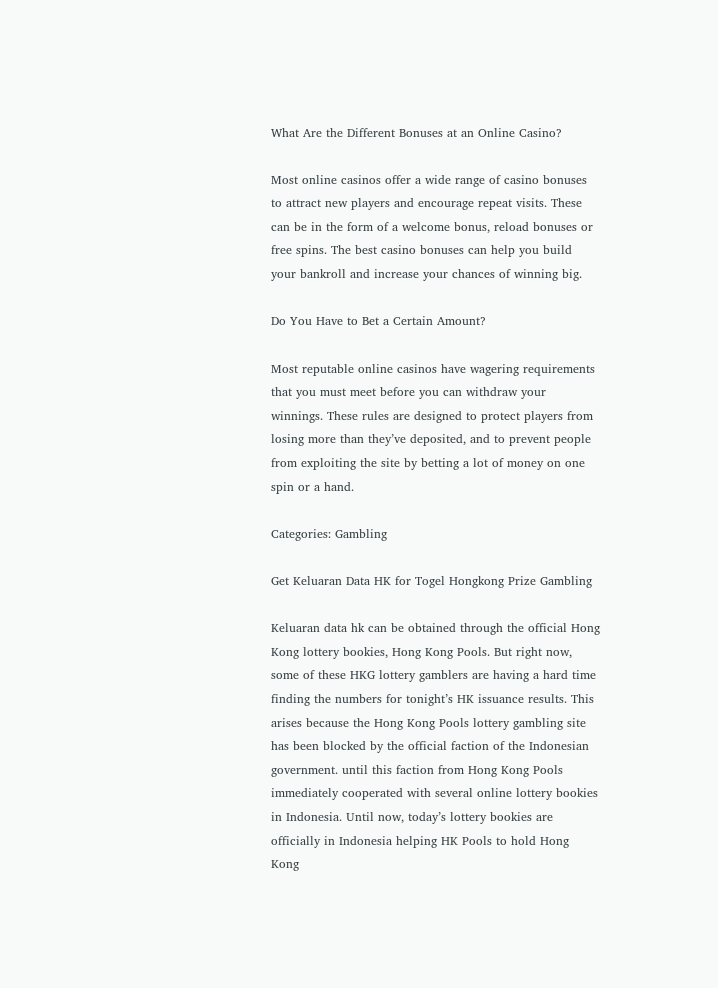What Are the Different Bonuses at an Online Casino?

Most online casinos offer a wide range of casino bonuses to attract new players and encourage repeat visits. These can be in the form of a welcome bonus, reload bonuses or free spins. The best casino bonuses can help you build your bankroll and increase your chances of winning big.

Do You Have to Bet a Certain Amount?

Most reputable online casinos have wagering requirements that you must meet before you can withdraw your winnings. These rules are designed to protect players from losing more than they’ve deposited, and to prevent people from exploiting the site by betting a lot of money on one spin or a hand.

Categories: Gambling

Get Keluaran Data HK for Togel Hongkong Prize Gambling

Keluaran data hk can be obtained through the official Hong Kong lottery bookies, Hong Kong Pools. But right now, some of these HKG lottery gamblers are having a hard time finding the numbers for tonight’s HK issuance results. This arises because the Hong Kong Pools lottery gambling site has been blocked by the official faction of the Indonesian government. until this faction from Hong Kong Pools immediately cooperated with several online lottery bookies in Indonesia. Until now, today’s lottery bookies are officially in Indonesia helping HK Pools to hold Hong Kong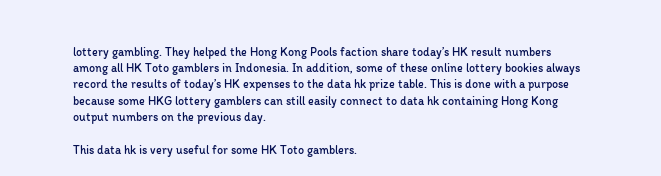lottery gambling. They helped the Hong Kong Pools faction share today’s HK result numbers among all HK Toto gamblers in Indonesia. In addition, some of these online lottery bookies always record the results of today’s HK expenses to the data hk prize table. This is done with a purpose because some HKG lottery gamblers can still easily connect to data hk containing Hong Kong output numbers on the previous day.

This data hk is very useful for some HK Toto gamblers.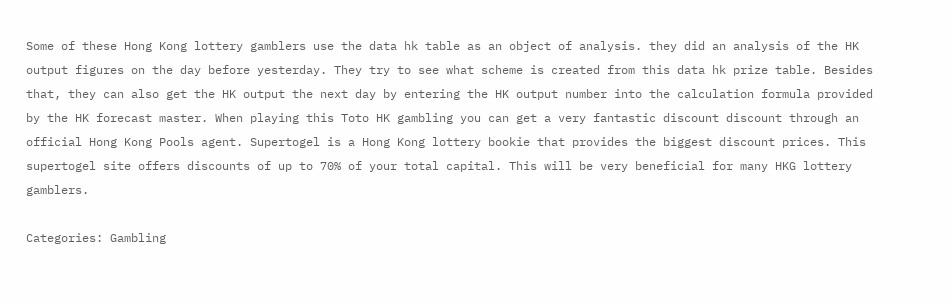Some of these Hong Kong lottery gamblers use the data hk table as an object of analysis. they did an analysis of the HK output figures on the day before yesterday. They try to see what scheme is created from this data hk prize table. Besides that, they can also get the HK output the next day by entering the HK output number into the calculation formula provided by the HK forecast master. When playing this Toto HK gambling you can get a very fantastic discount discount through an official Hong Kong Pools agent. Supertogel is a Hong Kong lottery bookie that provides the biggest discount prices. This supertogel site offers discounts of up to 70% of your total capital. This will be very beneficial for many HKG lottery gamblers.

Categories: Gambling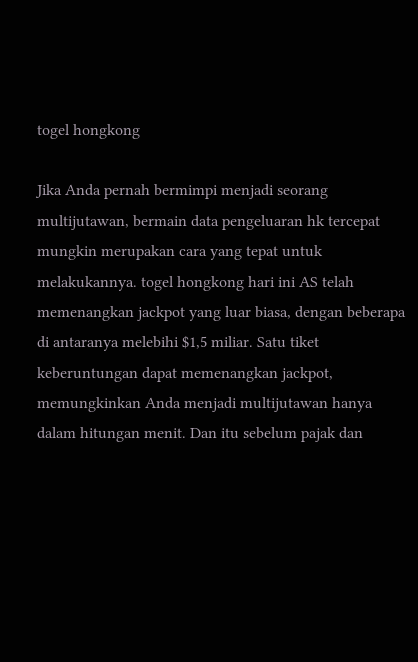togel hongkong

Jika Anda pernah bermimpi menjadi seorang multijutawan, bermain data pengeluaran hk tercepat mungkin merupakan cara yang tepat untuk melakukannya. togel hongkong hari ini AS telah memenangkan jackpot yang luar biasa, dengan beberapa di antaranya melebihi $1,5 miliar. Satu tiket keberuntungan dapat memenangkan jackpot, memungkinkan Anda menjadi multijutawan hanya dalam hitungan menit. Dan itu sebelum pajak dan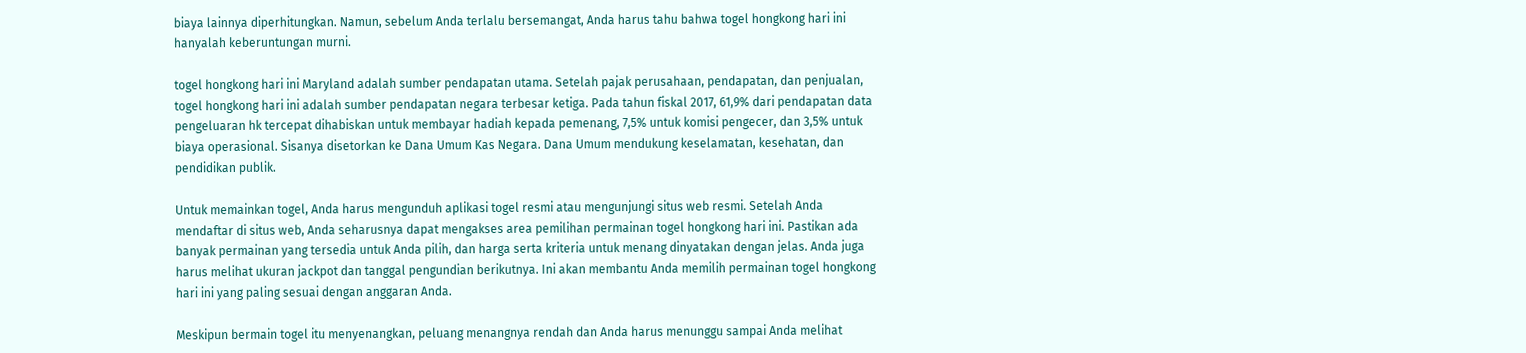biaya lainnya diperhitungkan. Namun, sebelum Anda terlalu bersemangat, Anda harus tahu bahwa togel hongkong hari ini hanyalah keberuntungan murni.

togel hongkong hari ini Maryland adalah sumber pendapatan utama. Setelah pajak perusahaan, pendapatan, dan penjualan, togel hongkong hari ini adalah sumber pendapatan negara terbesar ketiga. Pada tahun fiskal 2017, 61,9% dari pendapatan data pengeluaran hk tercepat dihabiskan untuk membayar hadiah kepada pemenang, 7,5% untuk komisi pengecer, dan 3,5% untuk biaya operasional. Sisanya disetorkan ke Dana Umum Kas Negara. Dana Umum mendukung keselamatan, kesehatan, dan pendidikan publik.

Untuk memainkan togel, Anda harus mengunduh aplikasi togel resmi atau mengunjungi situs web resmi. Setelah Anda mendaftar di situs web, Anda seharusnya dapat mengakses area pemilihan permainan togel hongkong hari ini. Pastikan ada banyak permainan yang tersedia untuk Anda pilih, dan harga serta kriteria untuk menang dinyatakan dengan jelas. Anda juga harus melihat ukuran jackpot dan tanggal pengundian berikutnya. Ini akan membantu Anda memilih permainan togel hongkong hari ini yang paling sesuai dengan anggaran Anda.

Meskipun bermain togel itu menyenangkan, peluang menangnya rendah dan Anda harus menunggu sampai Anda melihat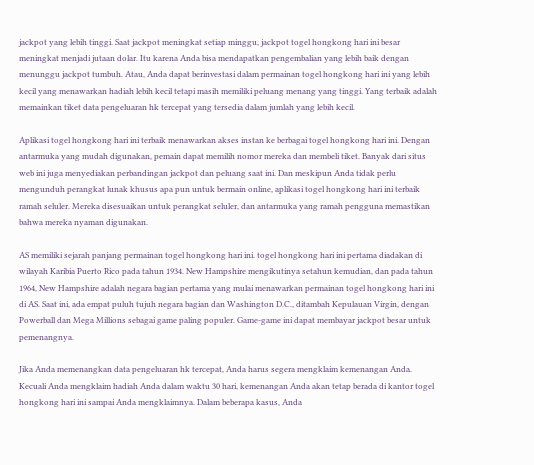jackpot yang lebih tinggi. Saat jackpot meningkat setiap minggu, jackpot togel hongkong hari ini besar meningkat menjadi jutaan dolar. Itu karena Anda bisa mendapatkan pengembalian yang lebih baik dengan menunggu jackpot tumbuh. Atau, Anda dapat berinvestasi dalam permainan togel hongkong hari ini yang lebih kecil yang menawarkan hadiah lebih kecil tetapi masih memiliki peluang menang yang tinggi. Yang terbaik adalah memainkan tiket data pengeluaran hk tercepat yang tersedia dalam jumlah yang lebih kecil.

Aplikasi togel hongkong hari ini terbaik menawarkan akses instan ke berbagai togel hongkong hari ini. Dengan antarmuka yang mudah digunakan, pemain dapat memilih nomor mereka dan membeli tiket. Banyak dari situs web ini juga menyediakan perbandingan jackpot dan peluang saat ini. Dan meskipun Anda tidak perlu mengunduh perangkat lunak khusus apa pun untuk bermain online, aplikasi togel hongkong hari ini terbaik ramah seluler. Mereka disesuaikan untuk perangkat seluler, dan antarmuka yang ramah pengguna memastikan bahwa mereka nyaman digunakan.

AS memiliki sejarah panjang permainan togel hongkong hari ini. togel hongkong hari ini pertama diadakan di wilayah Karibia Puerto Rico pada tahun 1934. New Hampshire mengikutinya setahun kemudian, dan pada tahun 1964, New Hampshire adalah negara bagian pertama yang mulai menawarkan permainan togel hongkong hari ini di AS. Saat ini, ada empat puluh tujuh negara bagian dan Washington D.C., ditambah Kepulauan Virgin, dengan Powerball dan Mega Millions sebagai game paling populer. Game-game ini dapat membayar jackpot besar untuk pemenangnya.

Jika Anda memenangkan data pengeluaran hk tercepat, Anda harus segera mengklaim kemenangan Anda. Kecuali Anda mengklaim hadiah Anda dalam waktu 30 hari, kemenangan Anda akan tetap berada di kantor togel hongkong hari ini sampai Anda mengklaimnya. Dalam beberapa kasus, Anda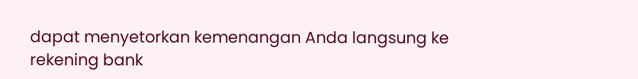dapat menyetorkan kemenangan Anda langsung ke rekening bank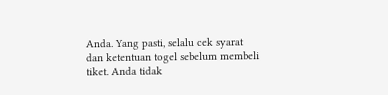Anda. Yang pasti, selalu cek syarat dan ketentuan togel sebelum membeli tiket. Anda tidak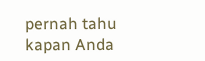pernah tahu kapan Anda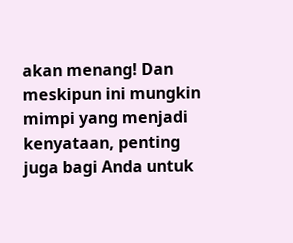akan menang! Dan meskipun ini mungkin mimpi yang menjadi kenyataan, penting juga bagi Anda untuk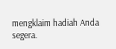mengklaim hadiah Anda segera.